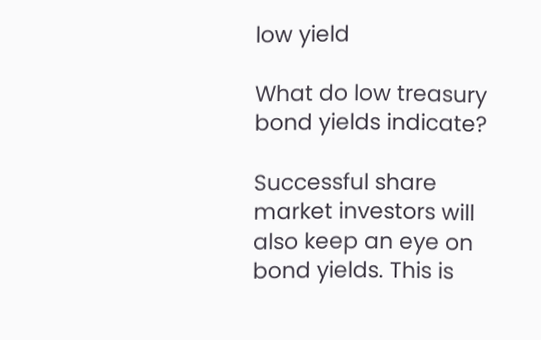low yield

What do low treasury bond yields indicate?

Successful share market investors will also keep an eye on bond yields. This is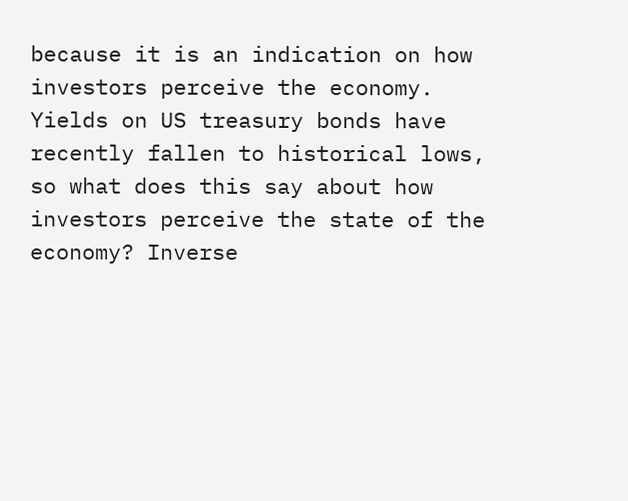because it is an indication on how investors perceive the economy. Yields on US treasury bonds have recently fallen to historical lows, so what does this say about how investors perceive the state of the economy? Inverse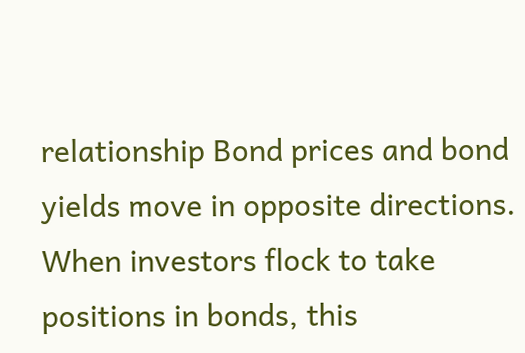relationship Bond prices and bond yields move in opposite directions. When investors flock to take positions in bonds, this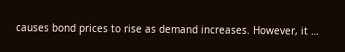causes bond prices to rise as demand increases. However, it …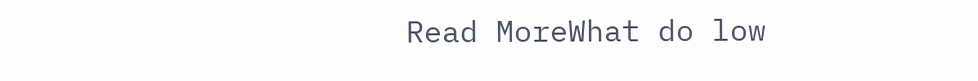Read MoreWhat do low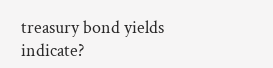treasury bond yields indicate?